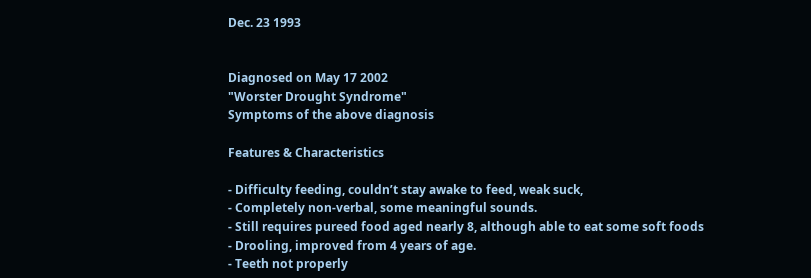Dec. 23 1993


Diagnosed on May 17 2002
"Worster Drought Syndrome"
Symptoms of the above diagnosis

Features & Characteristics

- Difficulty feeding, couldn’t stay awake to feed, weak suck,
- Completely non-verbal, some meaningful sounds.
- Still requires pureed food aged nearly 8, although able to eat some soft foods
- Drooling, improved from 4 years of age.
- Teeth not properly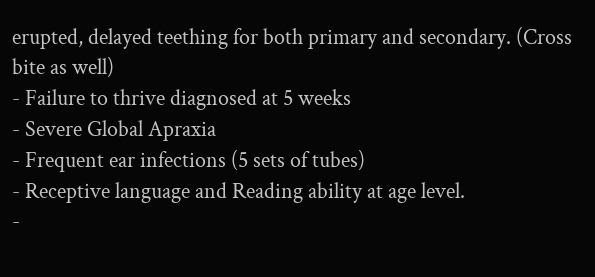erupted, delayed teething for both primary and secondary. (Cross bite as well)
- Failure to thrive diagnosed at 5 weeks
- Severe Global Apraxia
- Frequent ear infections (5 sets of tubes)
- Receptive language and Reading ability at age level.
-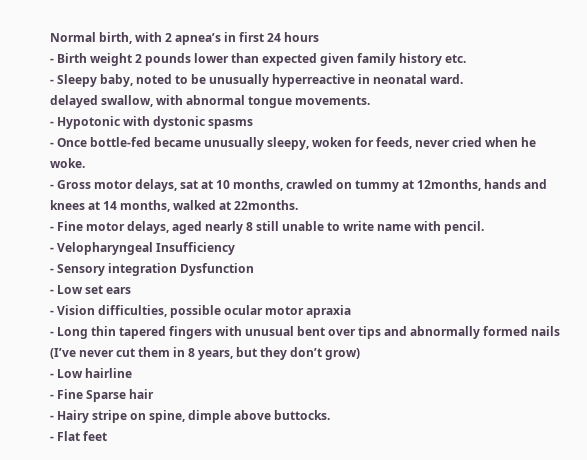Normal birth, with 2 apnea’s in first 24 hours
- Birth weight 2 pounds lower than expected given family history etc.
- Sleepy baby, noted to be unusually hyperreactive in neonatal ward.
delayed swallow, with abnormal tongue movements.
- Hypotonic with dystonic spasms
- Once bottle-fed became unusually sleepy, woken for feeds, never cried when he woke.
- Gross motor delays, sat at 10 months, crawled on tummy at 12months, hands and knees at 14 months, walked at 22months.
- Fine motor delays, aged nearly 8 still unable to write name with pencil.
- Velopharyngeal Insufficiency
- Sensory integration Dysfunction
- Low set ears
- Vision difficulties, possible ocular motor apraxia
- Long thin tapered fingers with unusual bent over tips and abnormally formed nails (I’ve never cut them in 8 years, but they don’t grow)
- Low hairline
- Fine Sparse hair
- Hairy stripe on spine, dimple above buttocks.
- Flat feet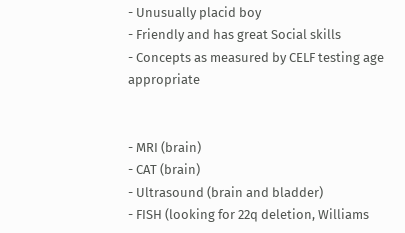- Unusually placid boy
- Friendly and has great Social skills
- Concepts as measured by CELF testing age appropriate


- MRI (brain)
- CAT (brain)
- Ultrasound (brain and bladder)
- FISH (looking for 22q deletion, Williams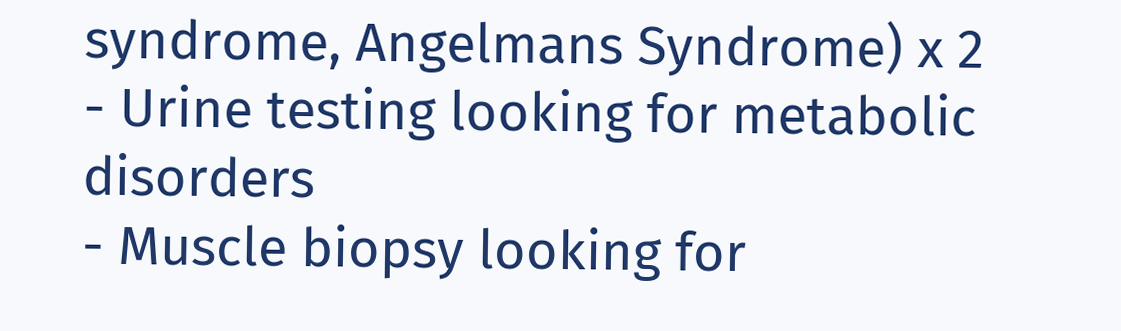syndrome, Angelmans Syndrome) x 2
- Urine testing looking for metabolic disorders
- Muscle biopsy looking for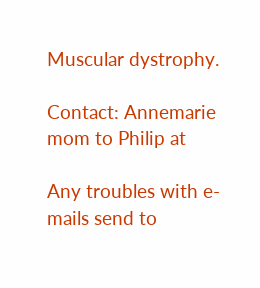Muscular dystrophy.

Contact: Annemarie mom to Philip at

Any troubles with e-mails send to